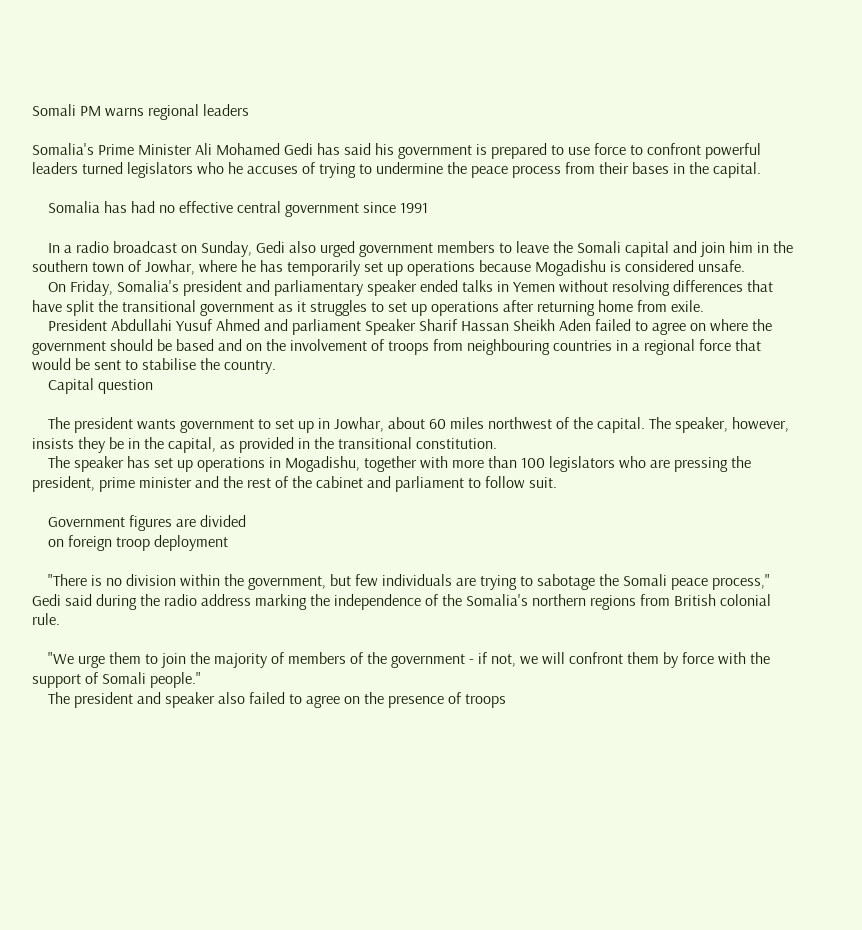Somali PM warns regional leaders

Somalia's Prime Minister Ali Mohamed Gedi has said his government is prepared to use force to confront powerful leaders turned legislators who he accuses of trying to undermine the peace process from their bases in the capital.

    Somalia has had no effective central government since 1991

    In a radio broadcast on Sunday, Gedi also urged government members to leave the Somali capital and join him in the southern town of Jowhar, where he has temporarily set up operations because Mogadishu is considered unsafe.
    On Friday, Somalia's president and parliamentary speaker ended talks in Yemen without resolving differences that have split the transitional government as it struggles to set up operations after returning home from exile.
    President Abdullahi Yusuf Ahmed and parliament Speaker Sharif Hassan Sheikh Aden failed to agree on where the government should be based and on the involvement of troops from neighbouring countries in a regional force that would be sent to stabilise the country.
    Capital question

    The president wants government to set up in Jowhar, about 60 miles northwest of the capital. The speaker, however, insists they be in the capital, as provided in the transitional constitution.
    The speaker has set up operations in Mogadishu, together with more than 100 legislators who are pressing the president, prime minister and the rest of the cabinet and parliament to follow suit.

    Government figures are divided
    on foreign troop deployment

    "There is no division within the government, but few individuals are trying to sabotage the Somali peace process," Gedi said during the radio address marking the independence of the Somalia's northern regions from British colonial rule.

    "We urge them to join the majority of members of the government - if not, we will confront them by force with the support of Somali people."
    The president and speaker also failed to agree on the presence of troops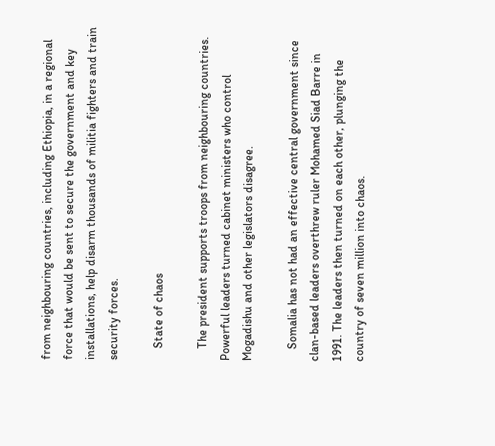from neighbouring countries, including Ethiopia, in a regional force that would be sent to secure the government and key installations, help disarm thousands of militia fighters and train security forces.

    State of chaos

    The president supports troops from neighbouring countries. Powerful leaders turned cabinet ministers who control Mogadishu and other legislators disagree.

    Somalia has not had an effective central government since clan-based leaders overthrew ruler Mohamed Siad Barre in 1991. The leaders then turned on each other, plunging the country of seven million into chaos.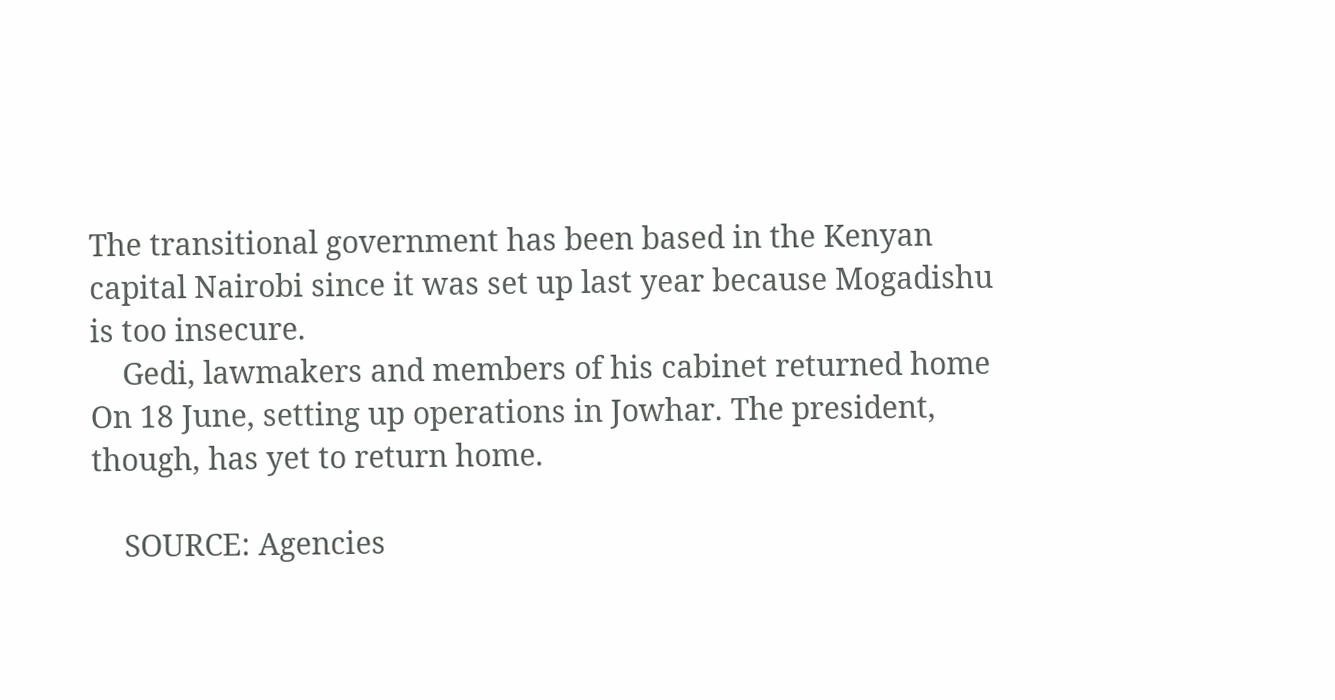The transitional government has been based in the Kenyan capital Nairobi since it was set up last year because Mogadishu is too insecure.
    Gedi, lawmakers and members of his cabinet returned home On 18 June, setting up operations in Jowhar. The president, though, has yet to return home.

    SOURCE: Agencies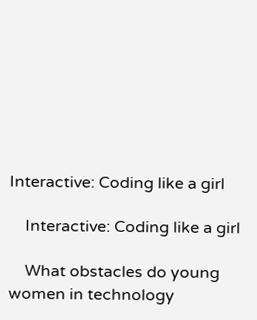Interactive: Coding like a girl

    Interactive: Coding like a girl

    What obstacles do young women in technology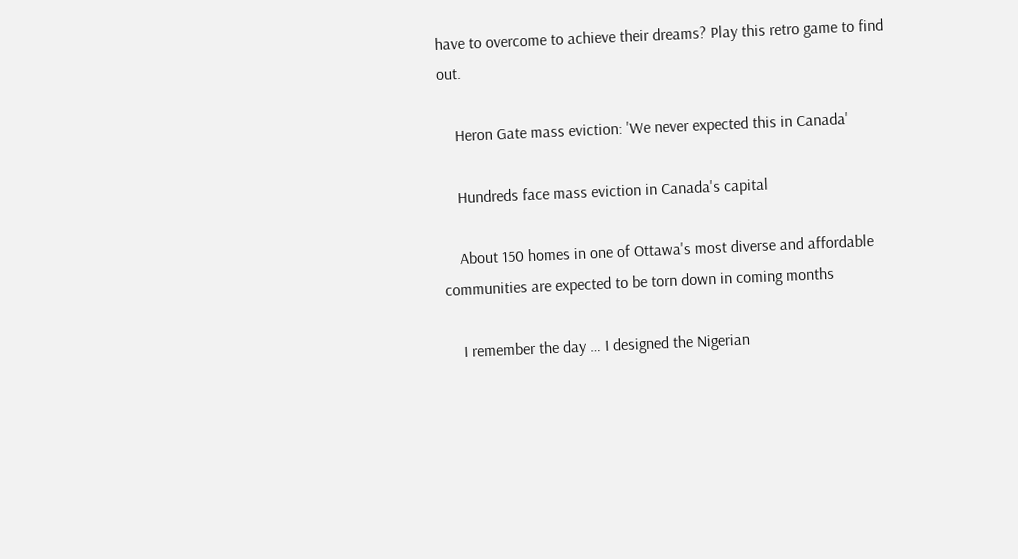have to overcome to achieve their dreams? Play this retro game to find out.

    Heron Gate mass eviction: 'We never expected this in Canada'

    Hundreds face mass eviction in Canada's capital

    About 150 homes in one of Ottawa's most diverse and affordable communities are expected to be torn down in coming months

    I remember the day … I designed the Nigerian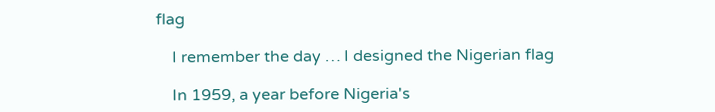flag

    I remember the day … I designed the Nigerian flag

    In 1959, a year before Nigeria's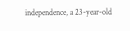independence, a 23-year-old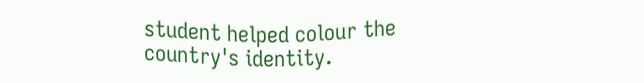student helped colour the country's identity.